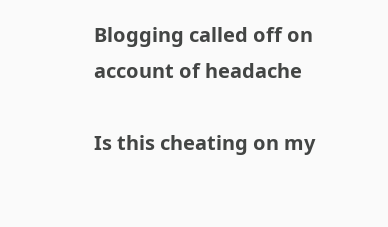Blogging called off on account of headache

Is this cheating on my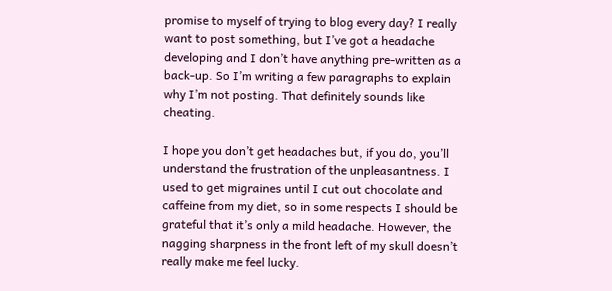promise to myself of trying to blog every day? I really want to post something, but I’ve got a headache developing and I don’t have anything pre-written as a back-up. So I’m writing a few paragraphs to explain why I’m not posting. That definitely sounds like cheating.

I hope you don’t get headaches but, if you do, you’ll understand the frustration of the unpleasantness. I used to get migraines until I cut out chocolate and caffeine from my diet, so in some respects I should be grateful that it’s only a mild headache. However, the nagging sharpness in the front left of my skull doesn’t really make me feel lucky.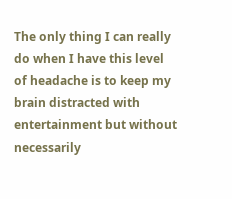The only thing I can really do when I have this level of headache is to keep my brain distracted with entertainment but without necessarily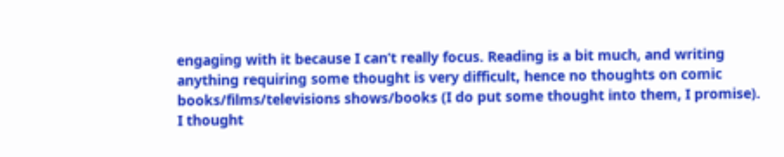engaging with it because I can’t really focus. Reading is a bit much, and writing anything requiring some thought is very difficult, hence no thoughts on comic books/films/televisions shows/books (I do put some thought into them, I promise). I thought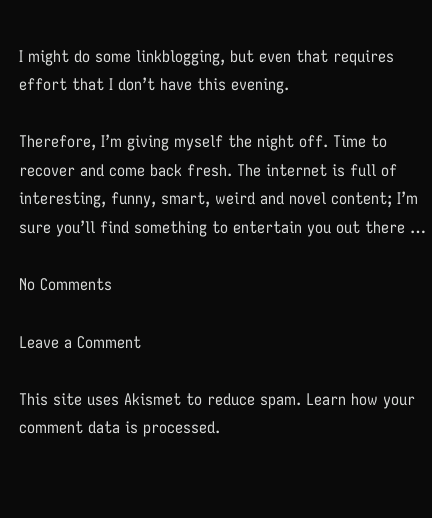I might do some linkblogging, but even that requires effort that I don’t have this evening.

Therefore, I’m giving myself the night off. Time to recover and come back fresh. The internet is full of interesting, funny, smart, weird and novel content; I’m sure you’ll find something to entertain you out there …

No Comments

Leave a Comment

This site uses Akismet to reduce spam. Learn how your comment data is processed.